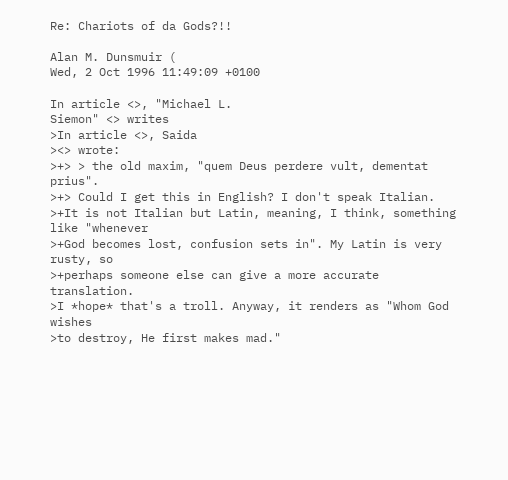Re: Chariots of da Gods?!!

Alan M. Dunsmuir (
Wed, 2 Oct 1996 11:49:09 +0100

In article <>, "Michael L.
Siemon" <> writes
>In article <>, Saida
><> wrote:
>+> > the old maxim, "quem Deus perdere vult, dementat prius".
>+> Could I get this in English? I don't speak Italian.
>+It is not Italian but Latin, meaning, I think, something like "whenever
>+God becomes lost, confusion sets in". My Latin is very rusty, so
>+perhaps someone else can give a more accurate translation.
>I *hope* that's a troll. Anyway, it renders as "Whom God wishes
>to destroy, He first makes mad."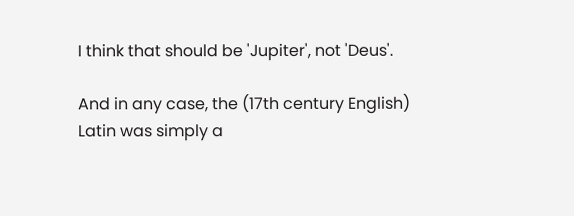I think that should be 'Jupiter', not 'Deus'.

And in any case, the (17th century English) Latin was simply a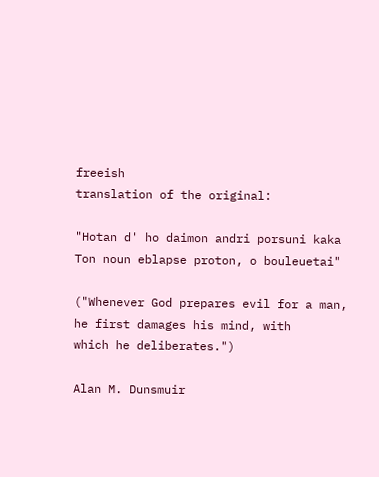freeish
translation of the original:

"Hotan d' ho daimon andri porsuni kaka
Ton noun eblapse proton, o bouleuetai"

("Whenever God prepares evil for a man, he first damages his mind, with
which he deliberates.")

Alan M. Dunsmuir